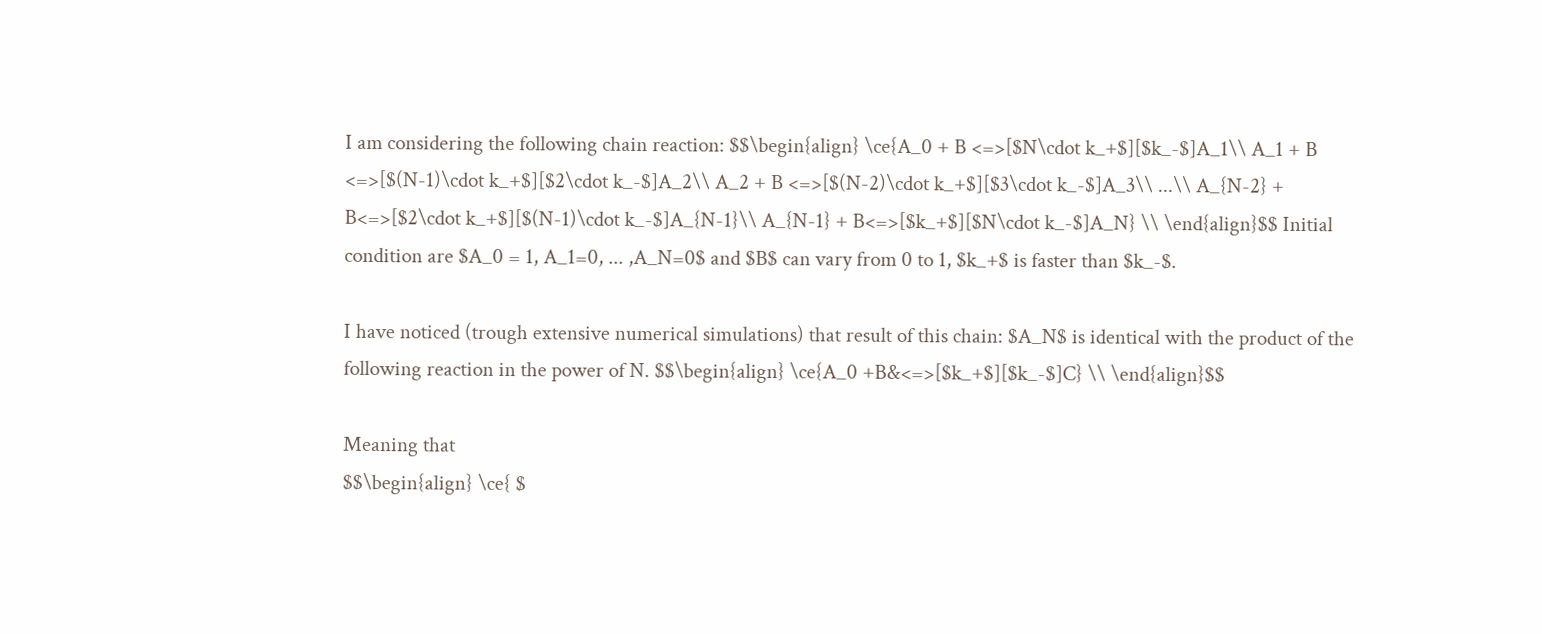I am considering the following chain reaction: $$\begin{align} \ce{A_0 + B <=>[$N\cdot k_+$][$k_-$]A_1\\ A_1 + B <=>[$(N-1)\cdot k_+$][$2\cdot k_-$]A_2\\ A_2 + B <=>[$(N-2)\cdot k_+$][$3\cdot k_-$]A_3\\ ...\\ A_{N-2} + B<=>[$2\cdot k_+$][$(N-1)\cdot k_-$]A_{N-1}\\ A_{N-1} + B<=>[$k_+$][$N\cdot k_-$]A_N} \\ \end{align}$$ Initial condition are $A_0 = 1, A_1=0, ... ,A_N=0$ and $B$ can vary from 0 to 1, $k_+$ is faster than $k_-$.

I have noticed (trough extensive numerical simulations) that result of this chain: $A_N$ is identical with the product of the following reaction in the power of N. $$\begin{align} \ce{A_0 +B&<=>[$k_+$][$k_-$]C} \\ \end{align}$$

Meaning that
$$\begin{align} \ce{ $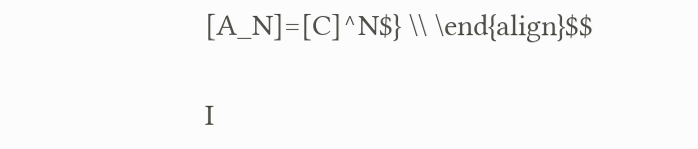[A_N]=[C]^N$} \\ \end{align}$$

I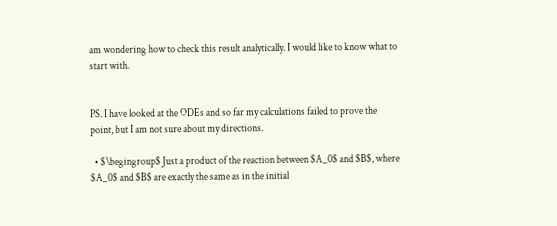am wondering how to check this result analytically. I would like to know what to start with.


PS. I have looked at the ODEs and so far my calculations failed to prove the point, but I am not sure about my directions.

  • $\begingroup$ Just a product of the reaction between $A_0$ and $B$, where $A_0$ and $B$ are exactly the same as in the initial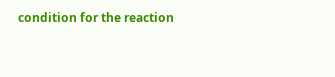condition for the reaction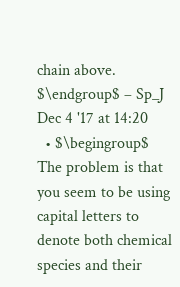chain above. $\endgroup$ – Sp_J Dec 4 '17 at 14:20
  • $\begingroup$ The problem is that you seem to be using capital letters to denote both chemical species and their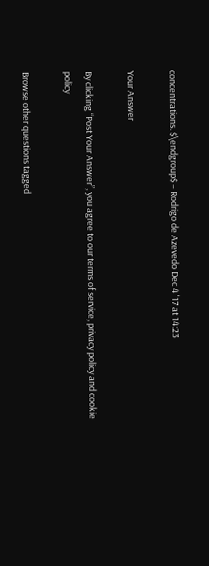concentrations. $\endgroup$ – Rodrigo de Azevedo Dec 4 '17 at 14:23

Your Answer

By clicking “Post Your Answer”, you agree to our terms of service, privacy policy and cookie policy

Browse other questions tagged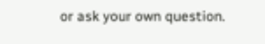or ask your own question.